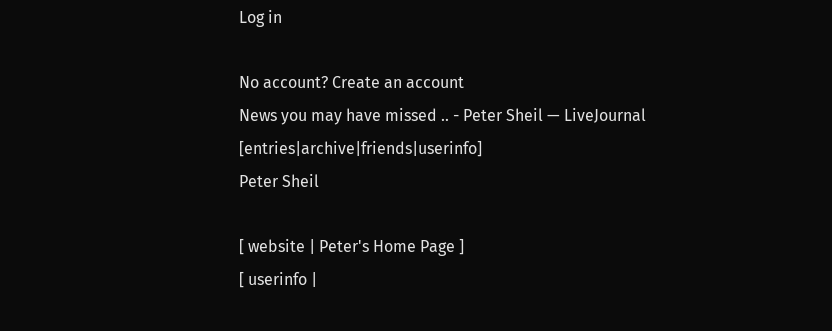Log in

No account? Create an account
News you may have missed .. - Peter Sheil — LiveJournal [entries|archive|friends|userinfo]
Peter Sheil

[ website | Peter's Home Page ]
[ userinfo |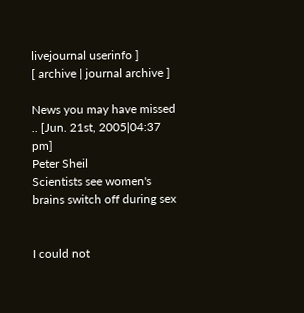livejournal userinfo ]
[ archive | journal archive ]

News you may have missed .. [Jun. 21st, 2005|04:37 pm]
Peter Sheil
Scientists see women's brains switch off during sex


I could not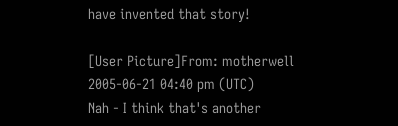have invented that story!

[User Picture]From: motherwell
2005-06-21 04:40 pm (UTC)
Nah - I think that's another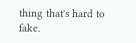thing that's hard to fake.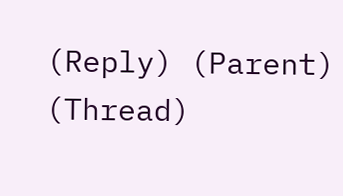(Reply) (Parent) (Thread)